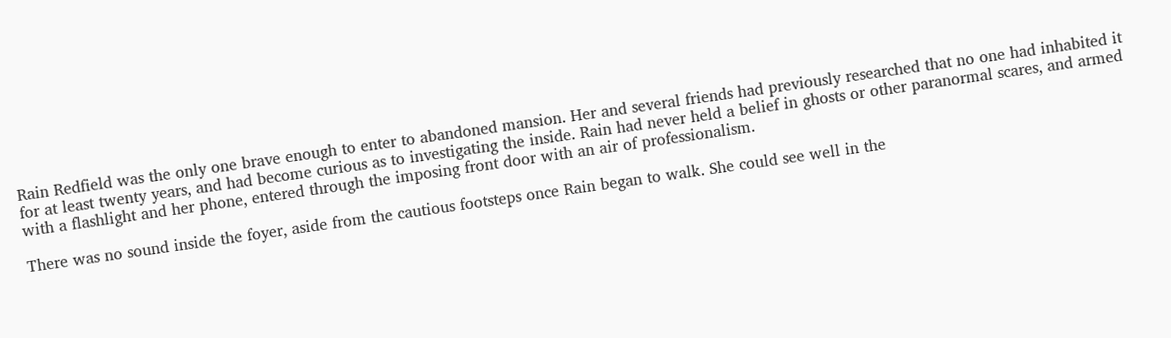Rain Redfield was the only one brave enough to enter to abandoned mansion. Her and several friends had previously researched that no one had inhabited it for at least twenty years, and had become curious as to investigating the inside. Rain had never held a belief in ghosts or other paranormal scares, and armed with a flashlight and her phone, entered through the imposing front door with an air of professionalism.

There was no sound inside the foyer, aside from the cautious footsteps once Rain began to walk. She could see well in the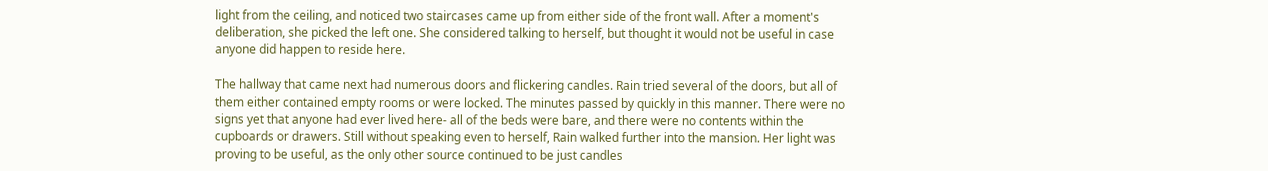light from the ceiling, and noticed two staircases came up from either side of the front wall. After a moment's deliberation, she picked the left one. She considered talking to herself, but thought it would not be useful in case anyone did happen to reside here.

The hallway that came next had numerous doors and flickering candles. Rain tried several of the doors, but all of them either contained empty rooms or were locked. The minutes passed by quickly in this manner. There were no signs yet that anyone had ever lived here- all of the beds were bare, and there were no contents within the cupboards or drawers. Still without speaking even to herself, Rain walked further into the mansion. Her light was proving to be useful, as the only other source continued to be just candles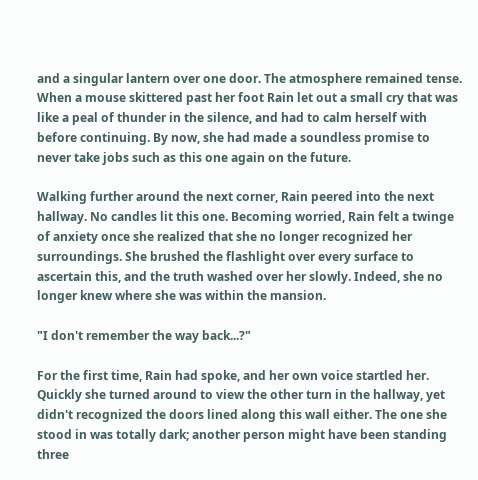and a singular lantern over one door. The atmosphere remained tense. When a mouse skittered past her foot Rain let out a small cry that was like a peal of thunder in the silence, and had to calm herself with before continuing. By now, she had made a soundless promise to never take jobs such as this one again on the future.

Walking further around the next corner, Rain peered into the next hallway. No candles lit this one. Becoming worried, Rain felt a twinge of anxiety once she realized that she no longer recognized her surroundings. She brushed the flashlight over every surface to ascertain this, and the truth washed over her slowly. Indeed, she no longer knew where she was within the mansion.

"I don't remember the way back...?"

For the first time, Rain had spoke, and her own voice startled her. Quickly she turned around to view the other turn in the hallway, yet didn't recognized the doors lined along this wall either. The one she stood in was totally dark; another person might have been standing three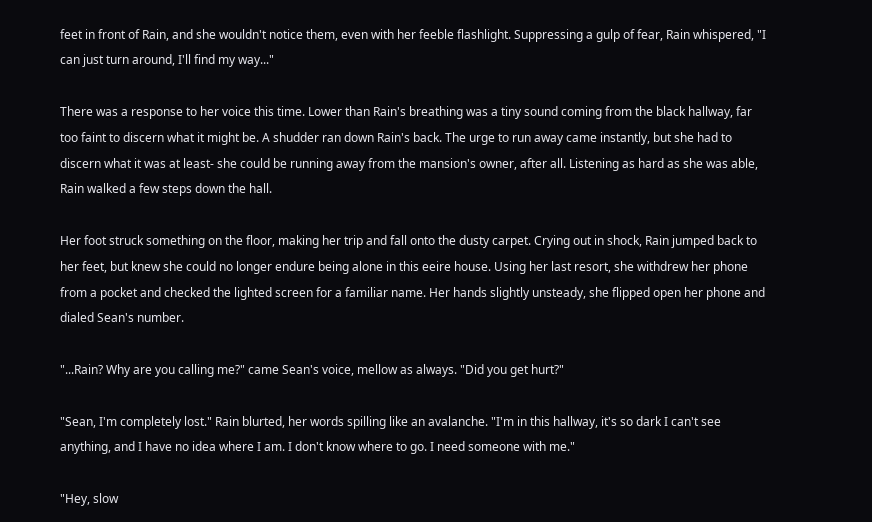feet in front of Rain, and she wouldn't notice them, even with her feeble flashlight. Suppressing a gulp of fear, Rain whispered, "I can just turn around, I'll find my way..."

There was a response to her voice this time. Lower than Rain's breathing was a tiny sound coming from the black hallway, far too faint to discern what it might be. A shudder ran down Rain's back. The urge to run away came instantly, but she had to discern what it was at least- she could be running away from the mansion's owner, after all. Listening as hard as she was able, Rain walked a few steps down the hall.

Her foot struck something on the floor, making her trip and fall onto the dusty carpet. Crying out in shock, Rain jumped back to her feet, but knew she could no longer endure being alone in this eeire house. Using her last resort, she withdrew her phone from a pocket and checked the lighted screen for a familiar name. Her hands slightly unsteady, she flipped open her phone and dialed Sean's number.

"...Rain? Why are you calling me?" came Sean's voice, mellow as always. "Did you get hurt?"

"Sean, I'm completely lost." Rain blurted, her words spilling like an avalanche. "I'm in this hallway, it's so dark I can't see anything, and I have no idea where I am. I don't know where to go. I need someone with me."

"Hey, slow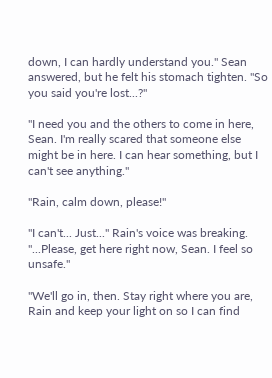down, I can hardly understand you." Sean answered, but he felt his stomach tighten. "So you said you're lost...?"

"I need you and the others to come in here, Sean. I'm really scared that someone else might be in here. I can hear something, but I can't see anything."

"Rain, calm down, please!"

"I can't... Just..." Rain's voice was breaking. "...Please, get here right now, Sean. I feel so unsafe."

"We'll go in, then. Stay right where you are, Rain and keep your light on so I can find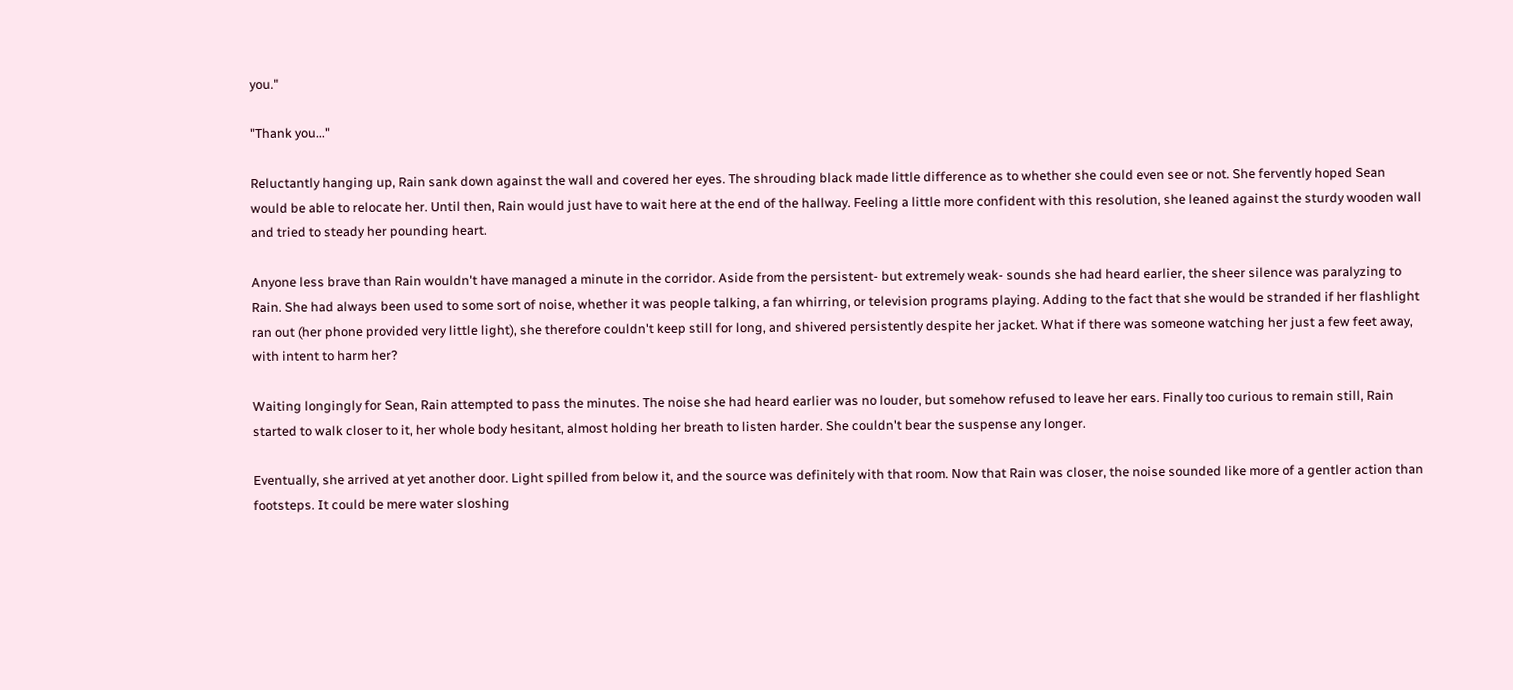you."

"Thank you..."

Reluctantly hanging up, Rain sank down against the wall and covered her eyes. The shrouding black made little difference as to whether she could even see or not. She fervently hoped Sean would be able to relocate her. Until then, Rain would just have to wait here at the end of the hallway. Feeling a little more confident with this resolution, she leaned against the sturdy wooden wall and tried to steady her pounding heart.

Anyone less brave than Rain wouldn't have managed a minute in the corridor. Aside from the persistent- but extremely weak- sounds she had heard earlier, the sheer silence was paralyzing to Rain. She had always been used to some sort of noise, whether it was people talking, a fan whirring, or television programs playing. Adding to the fact that she would be stranded if her flashlight ran out (her phone provided very little light), she therefore couldn't keep still for long, and shivered persistently despite her jacket. What if there was someone watching her just a few feet away, with intent to harm her?

Waiting longingly for Sean, Rain attempted to pass the minutes. The noise she had heard earlier was no louder, but somehow refused to leave her ears. Finally too curious to remain still, Rain started to walk closer to it, her whole body hesitant, almost holding her breath to listen harder. She couldn't bear the suspense any longer.

Eventually, she arrived at yet another door. Light spilled from below it, and the source was definitely with that room. Now that Rain was closer, the noise sounded like more of a gentler action than footsteps. It could be mere water sloshing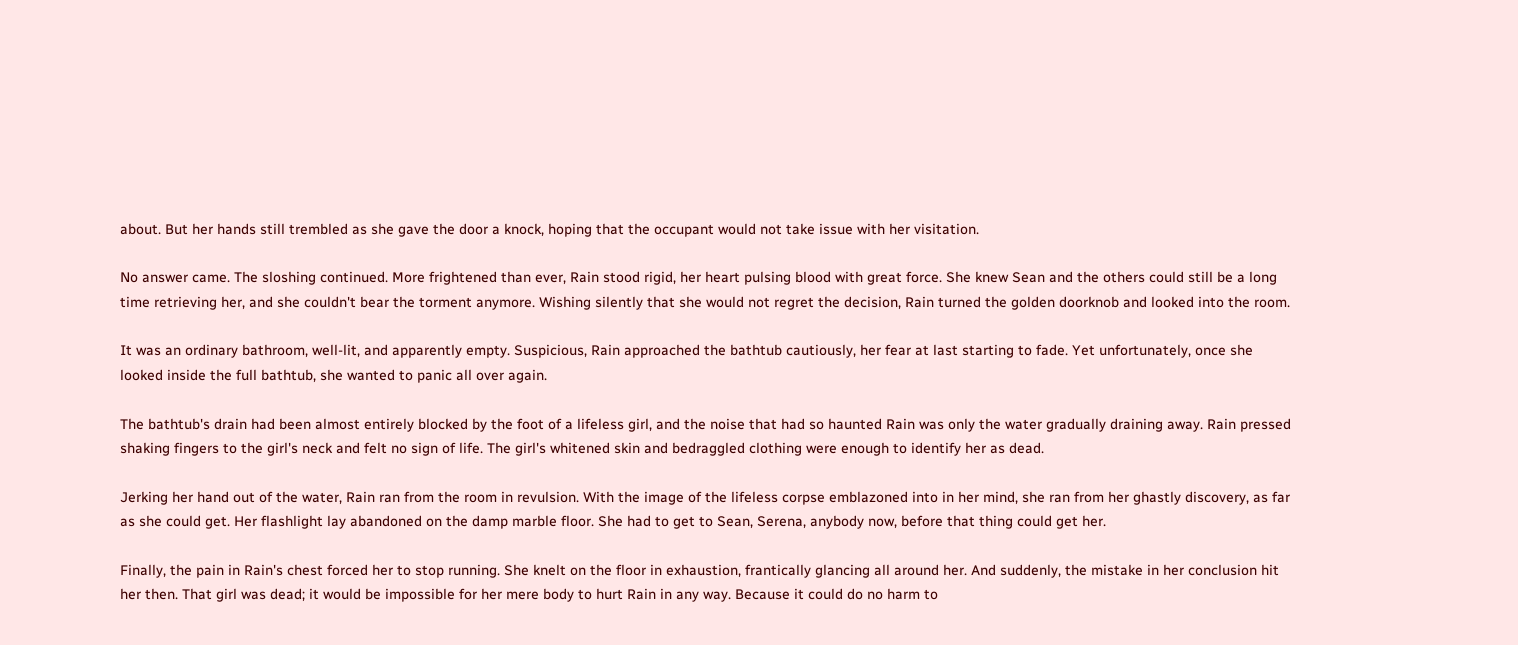about. But her hands still trembled as she gave the door a knock, hoping that the occupant would not take issue with her visitation.

No answer came. The sloshing continued. More frightened than ever, Rain stood rigid, her heart pulsing blood with great force. She knew Sean and the others could still be a long time retrieving her, and she couldn't bear the torment anymore. Wishing silently that she would not regret the decision, Rain turned the golden doorknob and looked into the room.

It was an ordinary bathroom, well-lit, and apparently empty. Suspicious, Rain approached the bathtub cautiously, her fear at last starting to fade. Yet unfortunately, once she looked inside the full bathtub, she wanted to panic all over again.

The bathtub's drain had been almost entirely blocked by the foot of a lifeless girl, and the noise that had so haunted Rain was only the water gradually draining away. Rain pressed shaking fingers to the girl's neck and felt no sign of life. The girl's whitened skin and bedraggled clothing were enough to identify her as dead.

Jerking her hand out of the water, Rain ran from the room in revulsion. With the image of the lifeless corpse emblazoned into in her mind, she ran from her ghastly discovery, as far as she could get. Her flashlight lay abandoned on the damp marble floor. She had to get to Sean, Serena, anybody now, before that thing could get her.

Finally, the pain in Rain's chest forced her to stop running. She knelt on the floor in exhaustion, frantically glancing all around her. And suddenly, the mistake in her conclusion hit her then. That girl was dead; it would be impossible for her mere body to hurt Rain in any way. Because it could do no harm to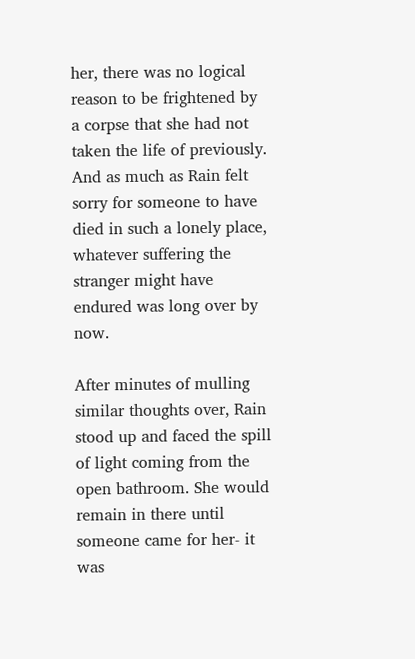her, there was no logical reason to be frightened by a corpse that she had not taken the life of previously. And as much as Rain felt sorry for someone to have died in such a lonely place, whatever suffering the stranger might have endured was long over by now.

After minutes of mulling similar thoughts over, Rain stood up and faced the spill of light coming from the open bathroom. She would remain in there until someone came for her- it was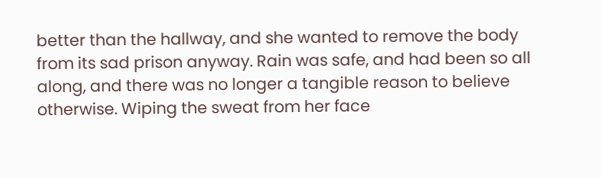better than the hallway, and she wanted to remove the body from its sad prison anyway. Rain was safe, and had been so all along, and there was no longer a tangible reason to believe otherwise. Wiping the sweat from her face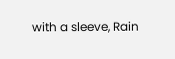with a sleeve, Rain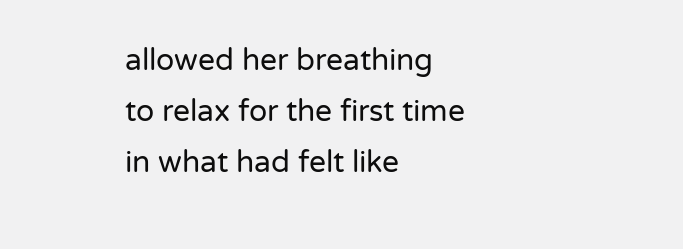allowed her breathing to relax for the first time in what had felt like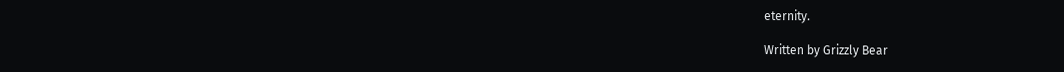eternity.

Written by Grizzly Bear